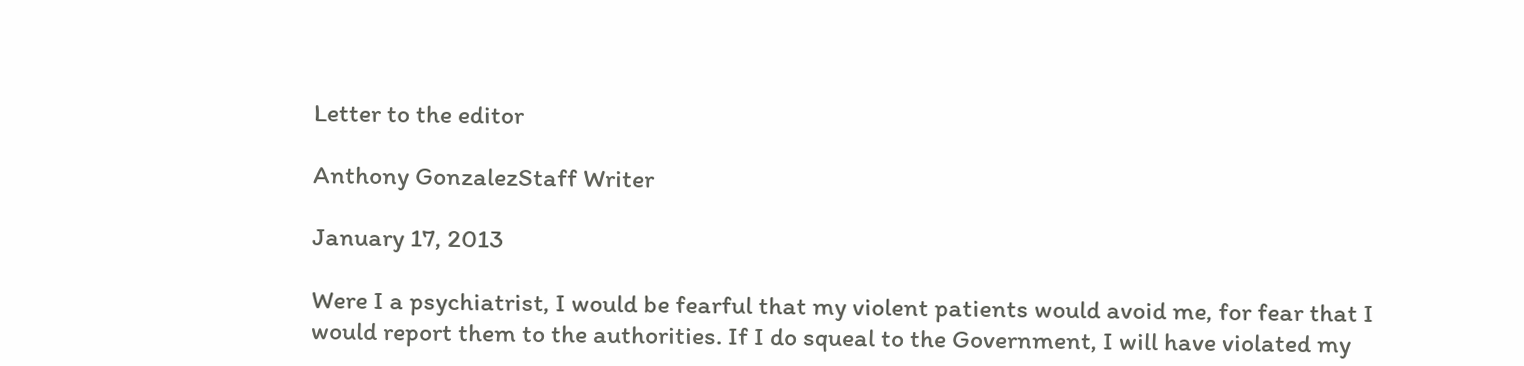Letter to the editor

Anthony GonzalezStaff Writer

January 17, 2013

Were I a psychiatrist, I would be fearful that my violent patients would avoid me, for fear that I would report them to the authorities. If I do squeal to the Government, I will have violated my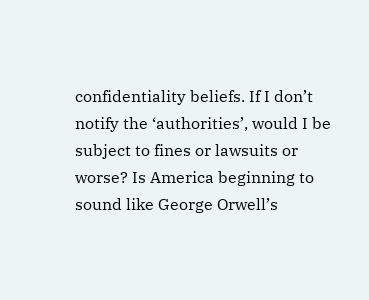confidentiality beliefs. If I don’t notify the ‘authorities’, would I be subject to fines or lawsuits or worse? Is America beginning to sound like George Orwell’s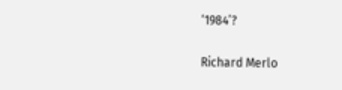‘1984’?

Richard Merlo